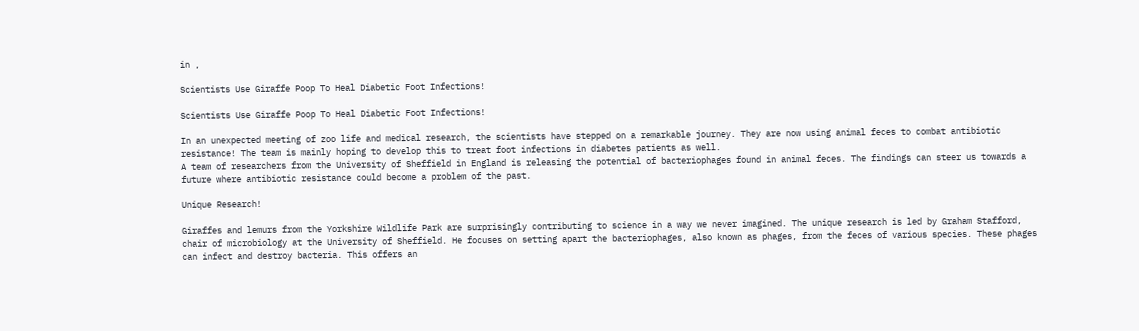in ,

Scientists Use Giraffe Poop To Heal Diabetic Foot Infections!

Scientists Use Giraffe Poop To Heal Diabetic Foot Infections!

In an unexpected meeting of zoo life and medical research, the scientists have stepped on a remarkable journey. They are now using animal feces to combat antibiotic resistance! The team is mainly hoping to develop this to treat foot infections in diabetes patients as well.
A team of researchers from the University of Sheffield in England is releasing the potential of bacteriophages found in animal feces. The findings can steer us towards a future where antibiotic resistance could become a problem of the past.

Unique Research!

Giraffes and lemurs from the Yorkshire Wildlife Park are surprisingly contributing to science in a way we never imagined. The unique research is led by Graham Stafford, chair of microbiology at the University of Sheffield. He focuses on setting apart the bacteriophages, also known as phages, from the feces of various species. These phages can infect and destroy bacteria. This offers an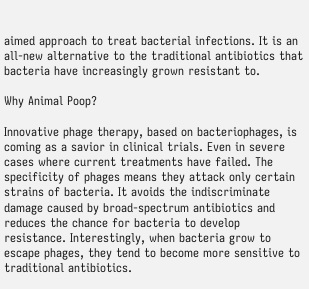aimed approach to treat bacterial infections. It is an all-new alternative to the traditional antibiotics that bacteria have increasingly grown resistant to.

Why Animal Poop?

Innovative phage therapy, based on bacteriophages, is coming as a savior in clinical trials. Even in severe cases where current treatments have failed. The specificity of phages means they attack only certain strains of bacteria. It avoids the indiscriminate damage caused by broad-spectrum antibiotics and reduces the chance for bacteria to develop resistance. Interestingly, when bacteria grow to escape phages, they tend to become more sensitive to traditional antibiotics.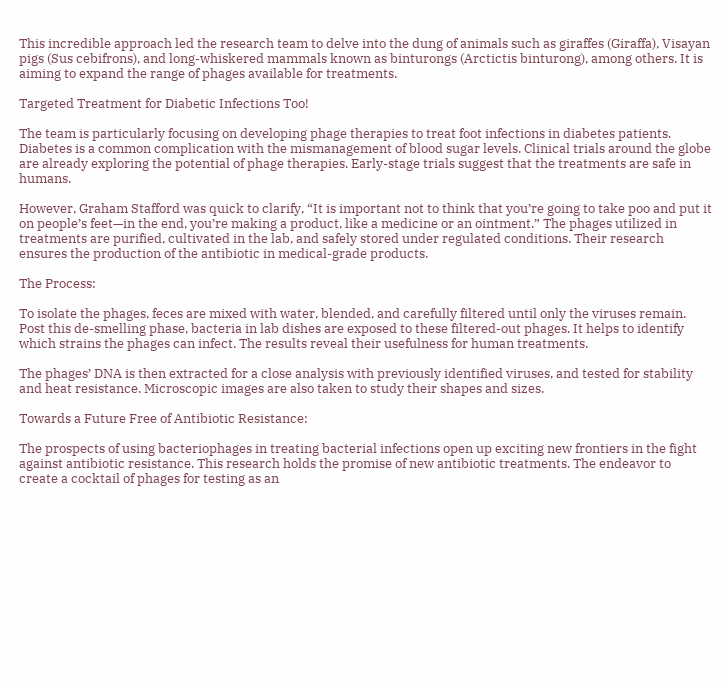This incredible approach led the research team to delve into the dung of animals such as giraffes (Giraffa), Visayan pigs (Sus cebifrons), and long-whiskered mammals known as binturongs (Arctictis binturong), among others. It is aiming to expand the range of phages available for treatments.

Targeted Treatment for Diabetic Infections Too!

The team is particularly focusing on developing phage therapies to treat foot infections in diabetes patients. Diabetes is a common complication with the mismanagement of blood sugar levels. Clinical trials around the globe are already exploring the potential of phage therapies. Early-stage trials suggest that the treatments are safe in humans.

However, Graham Stafford was quick to clarify, “It is important not to think that you’re going to take poo and put it on people’s feet—in the end, you’re making a product, like a medicine or an ointment.” The phages utilized in treatments are purified, cultivated in the lab, and safely stored under regulated conditions. Their research ensures the production of the antibiotic in medical-grade products.

The Process:

To isolate the phages, feces are mixed with water, blended, and carefully filtered until only the viruses remain. Post this de-smelling phase, bacteria in lab dishes are exposed to these filtered-out phages. It helps to identify which strains the phages can infect. The results reveal their usefulness for human treatments.

The phages’ DNA is then extracted for a close analysis with previously identified viruses, and tested for stability and heat resistance. Microscopic images are also taken to study their shapes and sizes.

Towards a Future Free of Antibiotic Resistance:

The prospects of using bacteriophages in treating bacterial infections open up exciting new frontiers in the fight against antibiotic resistance. This research holds the promise of new antibiotic treatments. The endeavor to create a cocktail of phages for testing as an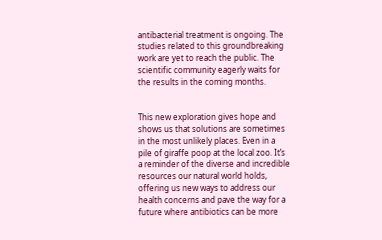antibacterial treatment is ongoing. The studies related to this groundbreaking work are yet to reach the public. The scientific community eagerly waits for the results in the coming months.


This new exploration gives hope and shows us that solutions are sometimes in the most unlikely places. Even in a pile of giraffe poop at the local zoo. It’s a reminder of the diverse and incredible resources our natural world holds, offering us new ways to address our health concerns and pave the way for a future where antibiotics can be more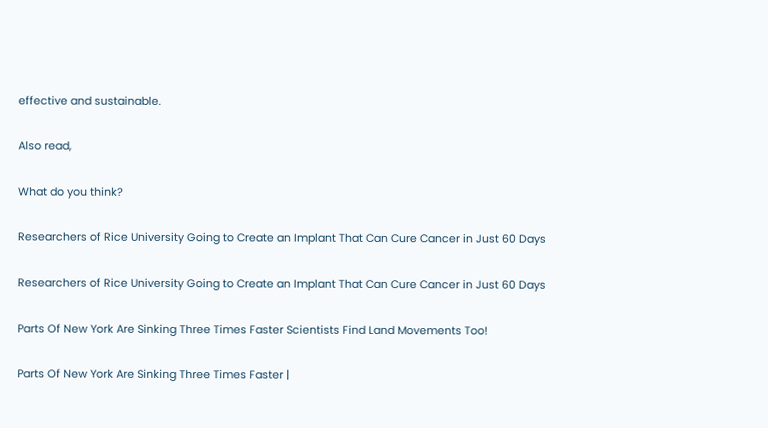effective and sustainable.

Also read,

What do you think?

Researchers of Rice University Going to Create an Implant That Can Cure Cancer in Just 60 Days

Researchers of Rice University Going to Create an Implant That Can Cure Cancer in Just 60 Days

Parts Of New York Are Sinking Three Times Faster Scientists Find Land Movements Too!

Parts Of New York Are Sinking Three Times Faster |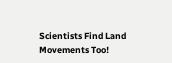Scientists Find Land Movements Too!